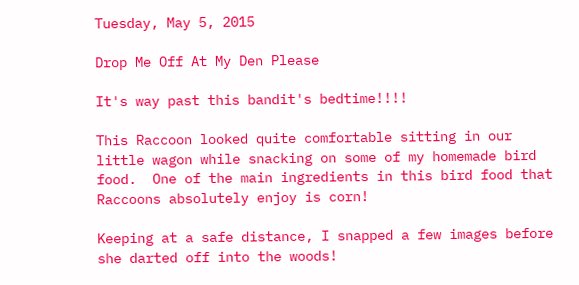Tuesday, May 5, 2015

Drop Me Off At My Den Please

It's way past this bandit's bedtime!!!!

This Raccoon looked quite comfortable sitting in our little wagon while snacking on some of my homemade bird food.  One of the main ingredients in this bird food that Raccoons absolutely enjoy is corn!

Keeping at a safe distance, I snapped a few images before she darted off into the woods!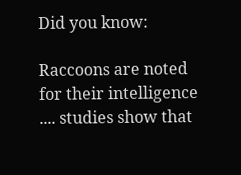Did you know:

Raccoons are noted for their intelligence .... studies show that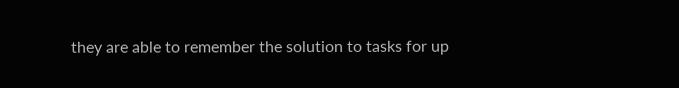they are able to remember the solution to tasks for up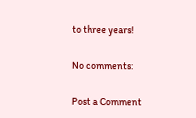to three years!

No comments:

Post a Comment